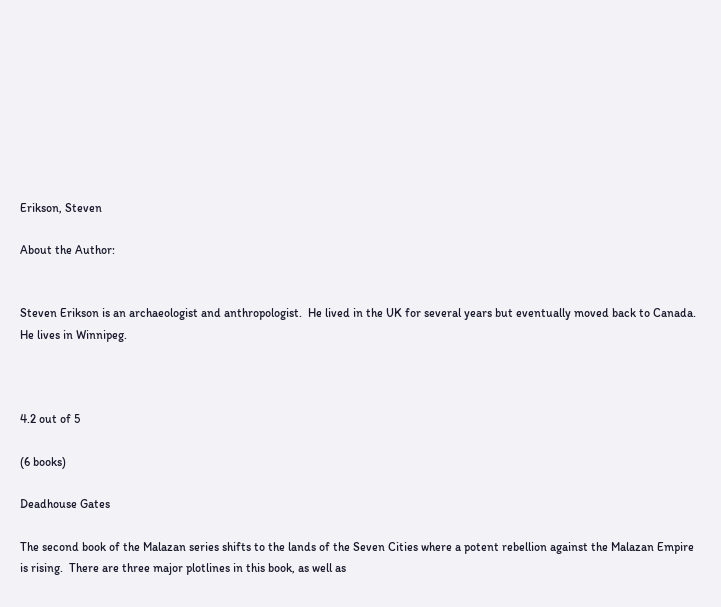Erikson, Steven

About the Author:


Steven Erikson is an archaeologist and anthropologist.  He lived in the UK for several years but eventually moved back to Canada.  He lives in Winnipeg.



4.2 out of 5

(6 books)

Deadhouse Gates

The second book of the Malazan series shifts to the lands of the Seven Cities where a potent rebellion against the Malazan Empire is rising.  There are three major plotlines in this book, as well as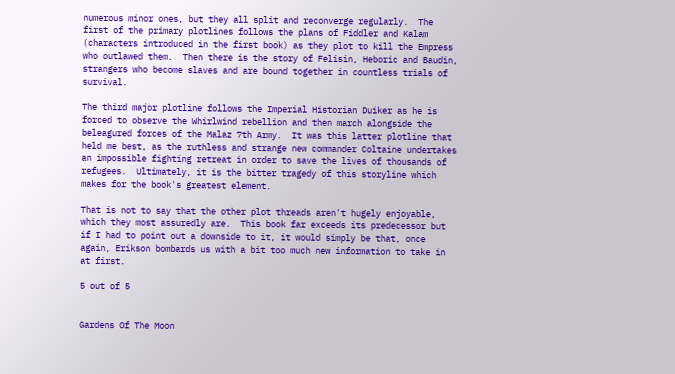numerous minor ones, but they all split and reconverge regularly.  The first of the primary plotlines follows the plans of Fiddler and Kalam (characters introduced in the first book) as they plot to kill the Empress who outlawed them.  Then there is the story of Felisin, Heboric and Baudin, strangers who become slaves and are bound together in countless trials of survival.

The third major plotline follows the Imperial Historian Duiker as he is forced to observe the Whirlwind rebellion and then march alongside the beleagured forces of the Malaz 7th Army.  It was this latter plotline that held me best, as the ruthless and strange new commander Coltaine undertakes an impossible fighting retreat in order to save the lives of thousands of refugees.  Ultimately, it is the bitter tragedy of this storyline which makes for the book's greatest element.

That is not to say that the other plot threads aren't hugely enjoyable, which they most assuredly are.  This book far exceeds its predecessor but if I had to point out a downside to it, it would simply be that, once again, Erikson bombards us with a bit too much new information to take in at first.

5 out of 5


Gardens Of The Moon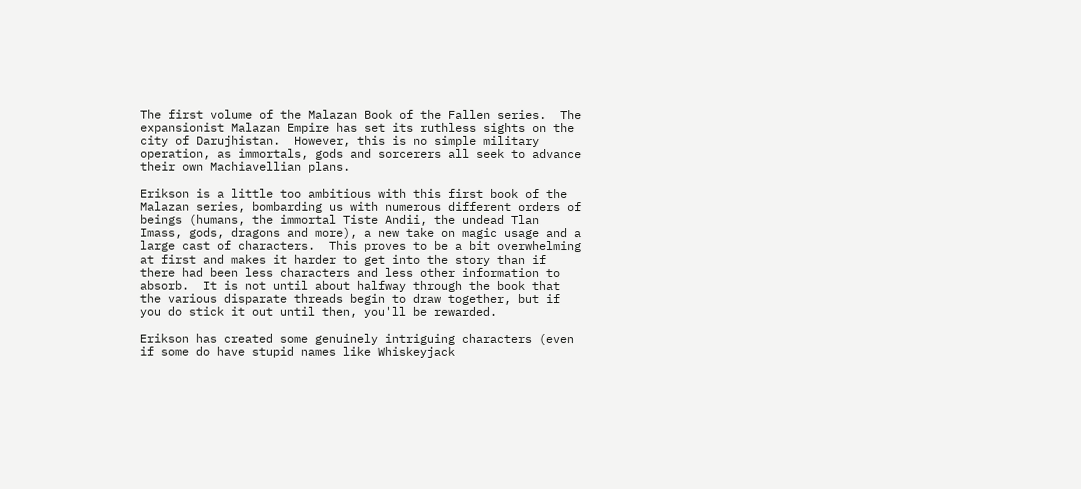The first volume of the Malazan Book of the Fallen series.  The expansionist Malazan Empire has set its ruthless sights on the city of Darujhistan.  However, this is no simple military operation, as immortals, gods and sorcerers all seek to advance their own Machiavellian plans.

Erikson is a little too ambitious with this first book of the Malazan series, bombarding us with numerous different orders of beings (humans, the immortal Tiste Andii, the undead Tlan Imass, gods, dragons and more), a new take on magic usage and a large cast of characters.  This proves to be a bit overwhelming at first and makes it harder to get into the story than if there had been less characters and less other information to absorb.  It is not until about halfway through the book that the various disparate threads begin to draw together, but if you do stick it out until then, you'll be rewarded.

Erikson has created some genuinely intriguing characters (even if some do have stupid names like Whiskeyjack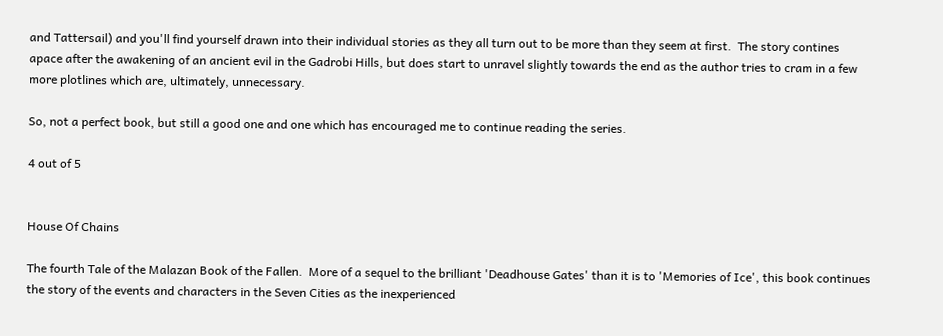and Tattersail) and you'll find yourself drawn into their individual stories as they all turn out to be more than they seem at first.  The story contines apace after the awakening of an ancient evil in the Gadrobi Hills, but does start to unravel slightly towards the end as the author tries to cram in a few more plotlines which are, ultimately, unnecessary.

So, not a perfect book, but still a good one and one which has encouraged me to continue reading the series.

4 out of 5


House Of Chains

The fourth Tale of the Malazan Book of the Fallen.  More of a sequel to the brilliant 'Deadhouse Gates' than it is to 'Memories of Ice', this book continues the story of the events and characters in the Seven Cities as the inexperienced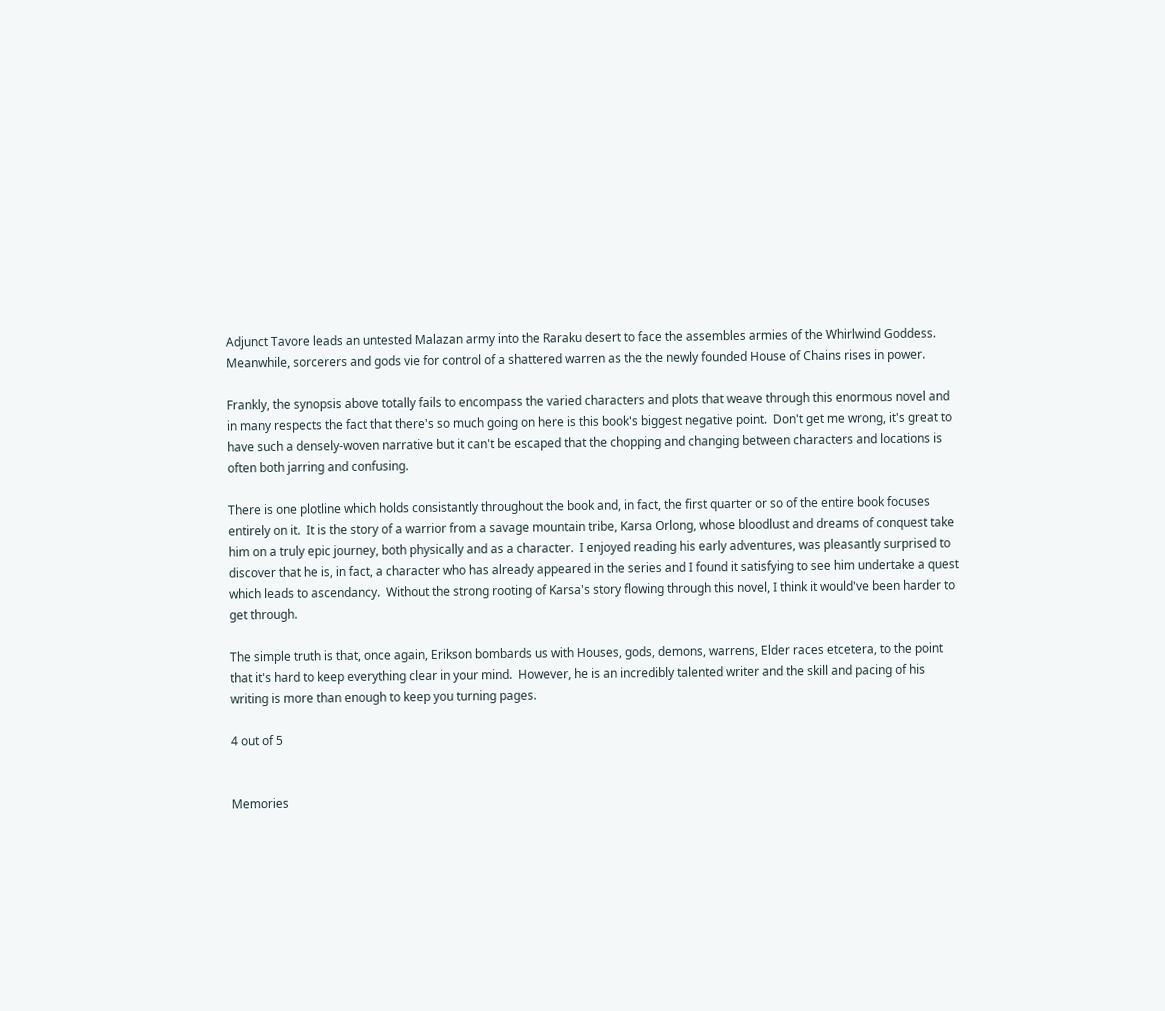Adjunct Tavore leads an untested Malazan army into the Raraku desert to face the assembles armies of the Whirlwind Goddess.  Meanwhile, sorcerers and gods vie for control of a shattered warren as the the newly founded House of Chains rises in power.

Frankly, the synopsis above totally fails to encompass the varied characters and plots that weave through this enormous novel and in many respects the fact that there's so much going on here is this book's biggest negative point.  Don't get me wrong, it's great to have such a densely-woven narrative but it can't be escaped that the chopping and changing between characters and locations is often both jarring and confusing.

There is one plotline which holds consistantly throughout the book and, in fact, the first quarter or so of the entire book focuses entirely on it.  It is the story of a warrior from a savage mountain tribe, Karsa Orlong, whose bloodlust and dreams of conquest take him on a truly epic journey, both physically and as a character.  I enjoyed reading his early adventures, was pleasantly surprised to discover that he is, in fact, a character who has already appeared in the series and I found it satisfying to see him undertake a quest which leads to ascendancy.  Without the strong rooting of Karsa's story flowing through this novel, I think it would've been harder to get through.

The simple truth is that, once again, Erikson bombards us with Houses, gods, demons, warrens, Elder races etcetera, to the point that it's hard to keep everything clear in your mind.  However, he is an incredibly talented writer and the skill and pacing of his writing is more than enough to keep you turning pages.

4 out of 5


Memories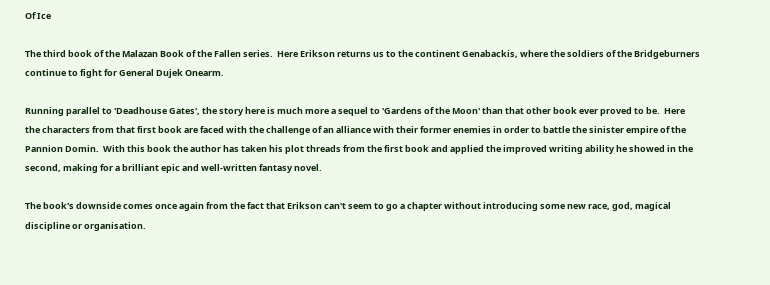Of Ice

The third book of the Malazan Book of the Fallen series.  Here Erikson returns us to the continent Genabackis, where the soldiers of the Bridgeburners continue to fight for General Dujek Onearm.

Running parallel to 'Deadhouse Gates', the story here is much more a sequel to 'Gardens of the Moon' than that other book ever proved to be.  Here the characters from that first book are faced with the challenge of an alliance with their former enemies in order to battle the sinister empire of the Pannion Domin.  With this book the author has taken his plot threads from the first book and applied the improved writing ability he showed in the second, making for a brilliant epic and well-written fantasy novel.

The book's downside comes once again from the fact that Erikson can't seem to go a chapter without introducing some new race, god, magical discipline or organisation.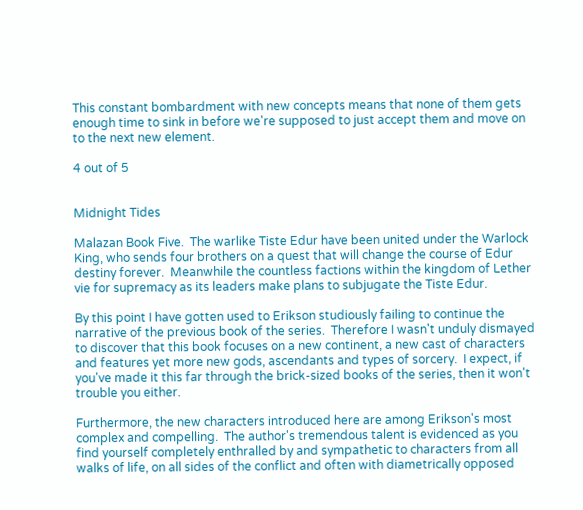This constant bombardment with new concepts means that none of them gets enough time to sink in before we're supposed to just accept them and move on to the next new element.

4 out of 5


Midnight Tides

Malazan Book Five.  The warlike Tiste Edur have been united under the Warlock King, who sends four brothers on a quest that will change the course of Edur destiny forever.  Meanwhile the countless factions within the kingdom of Lether vie for supremacy as its leaders make plans to subjugate the Tiste Edur.

By this point I have gotten used to Erikson studiously failing to continue the narrative of the previous book of the series.  Therefore I wasn't unduly dismayed to discover that this book focuses on a new continent, a new cast of characters and features yet more new gods, ascendants and types of sorcery.  I expect, if you've made it this far through the brick-sized books of the series, then it won't trouble you either.

Furthermore, the new characters introduced here are among Erikson's most complex and compelling.  The author's tremendous talent is evidenced as you find yourself completely enthralled by and sympathetic to characters from all walks of life, on all sides of the conflict and often with diametrically opposed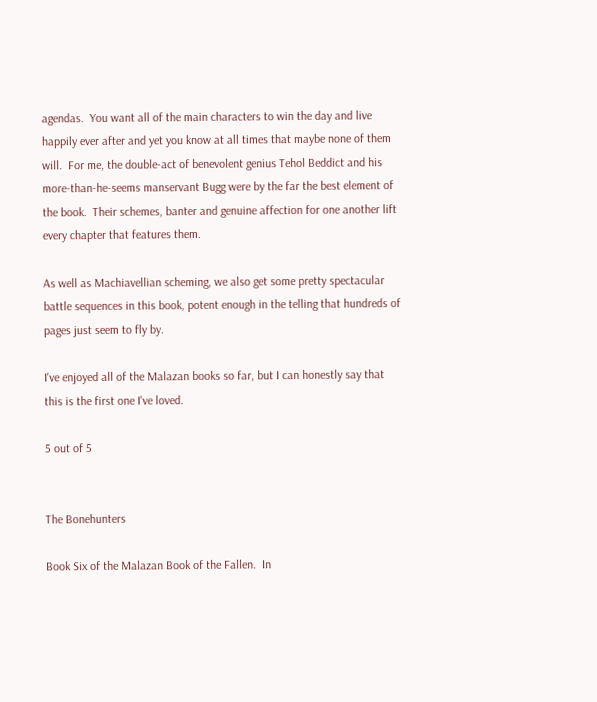agendas.  You want all of the main characters to win the day and live happily ever after and yet you know at all times that maybe none of them will.  For me, the double-act of benevolent genius Tehol Beddict and his more-than-he-seems manservant Bugg were by the far the best element of the book.  Their schemes, banter and genuine affection for one another lift every chapter that features them.

As well as Machiavellian scheming, we also get some pretty spectacular battle sequences in this book, potent enough in the telling that hundreds of pages just seem to fly by.

I've enjoyed all of the Malazan books so far, but I can honestly say that this is the first one I've loved.

5 out of 5


The Bonehunters

Book Six of the Malazan Book of the Fallen.  In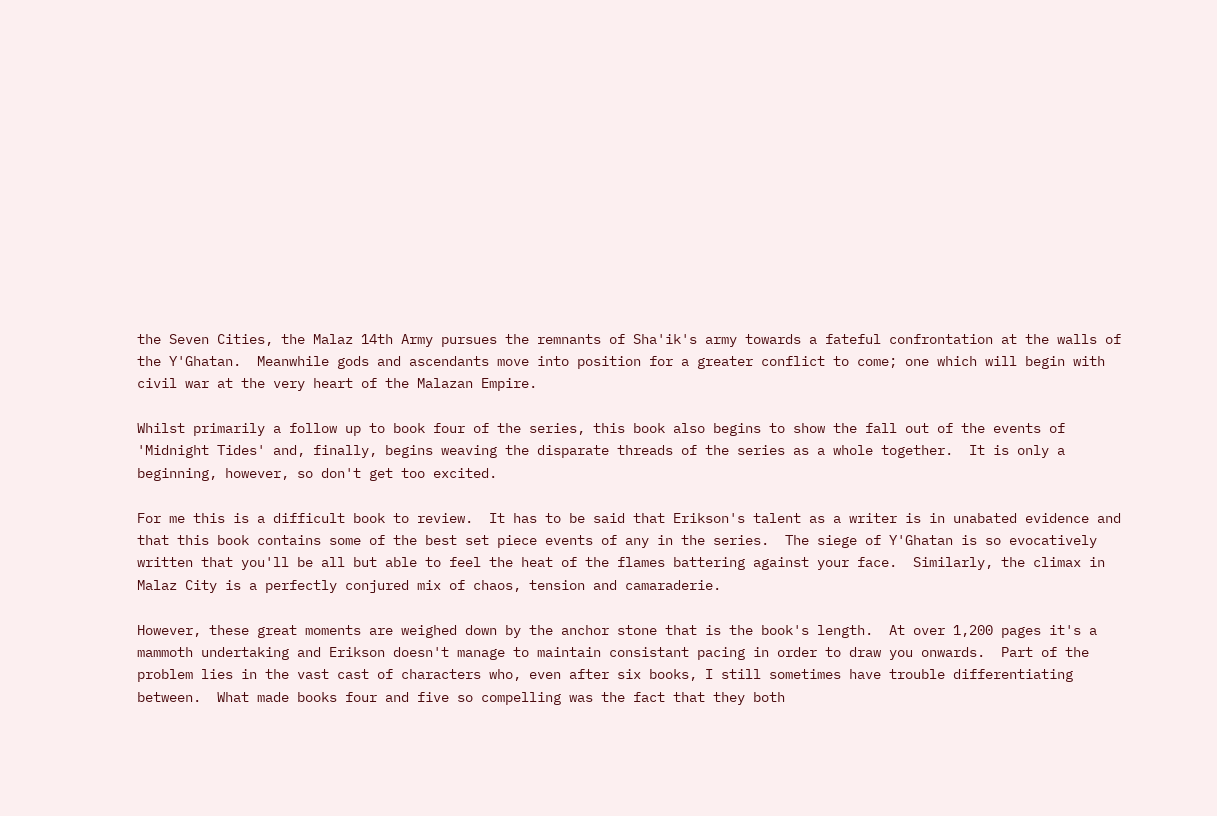the Seven Cities, the Malaz 14th Army pursues the remnants of Sha'ik's army towards a fateful confrontation at the walls of the Y'Ghatan.  Meanwhile gods and ascendants move into position for a greater conflict to come; one which will begin with civil war at the very heart of the Malazan Empire.

Whilst primarily a follow up to book four of the series, this book also begins to show the fall out of the events of 'Midnight Tides' and, finally, begins weaving the disparate threads of the series as a whole together.  It is only a beginning, however, so don't get too excited.

For me this is a difficult book to review.  It has to be said that Erikson's talent as a writer is in unabated evidence and that this book contains some of the best set piece events of any in the series.  The siege of Y'Ghatan is so evocatively written that you'll be all but able to feel the heat of the flames battering against your face.  Similarly, the climax in Malaz City is a perfectly conjured mix of chaos, tension and camaraderie.

However, these great moments are weighed down by the anchor stone that is the book's length.  At over 1,200 pages it's a mammoth undertaking and Erikson doesn't manage to maintain consistant pacing in order to draw you onwards.  Part of the problem lies in the vast cast of characters who, even after six books, I still sometimes have trouble differentiating between.  What made books four and five so compelling was the fact that they both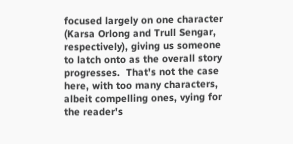focused largely on one character (Karsa Orlong and Trull Sengar, respectively), giving us someone to latch onto as the overall story progresses.  That's not the case here, with too many characters, albeit compelling ones, vying for the reader's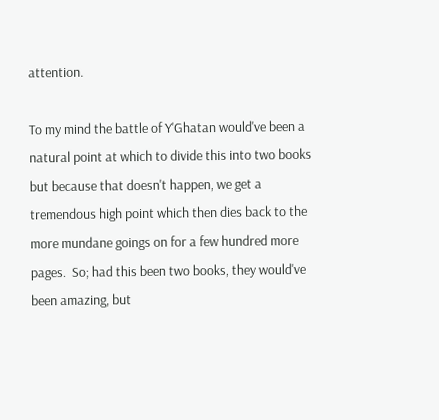attention.

To my mind the battle of Y'Ghatan would've been a natural point at which to divide this into two books but because that doesn't happen, we get a tremendous high point which then dies back to the more mundane goings on for a few hundred more pages.  So; had this been two books, they would've been amazing, but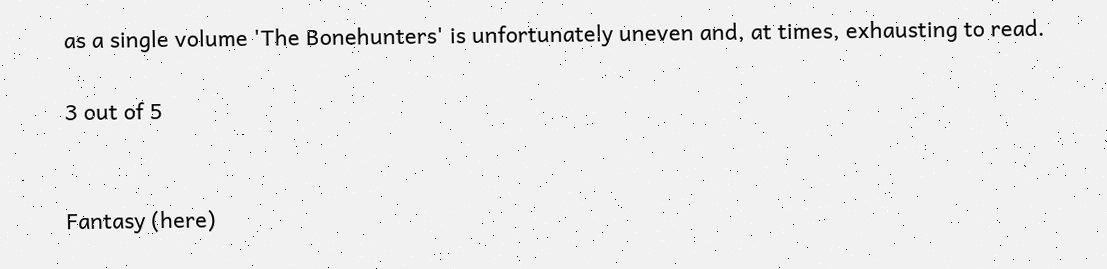as a single volume 'The Bonehunters' is unfortunately uneven and, at times, exhausting to read.

3 out of 5


Fantasy (here)